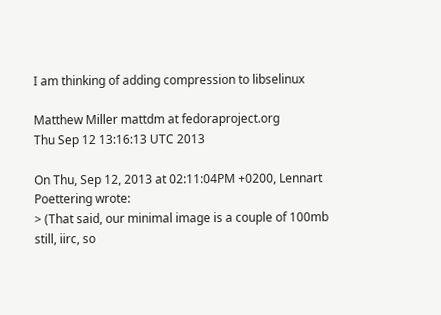I am thinking of adding compression to libselinux

Matthew Miller mattdm at fedoraproject.org
Thu Sep 12 13:16:13 UTC 2013

On Thu, Sep 12, 2013 at 02:11:04PM +0200, Lennart Poettering wrote:
> (That said, our minimal image is a couple of 100mb still, iirc, so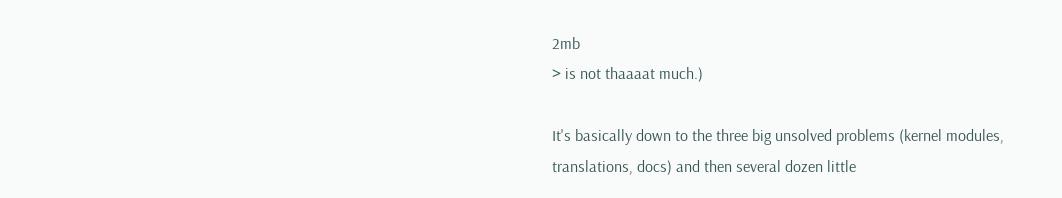2mb
> is not thaaaat much.)

It's basically down to the three big unsolved problems (kernel modules,
translations, docs) and then several dozen little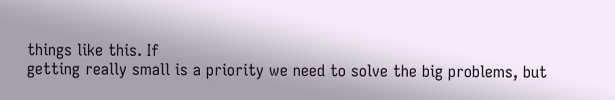things like this. If
getting really small is a priority we need to solve the big problems, but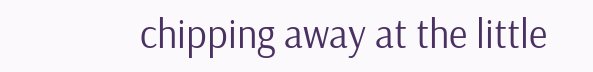chipping away at the little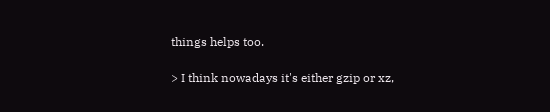things helps too.

> I think nowadays it's either gzip or xz,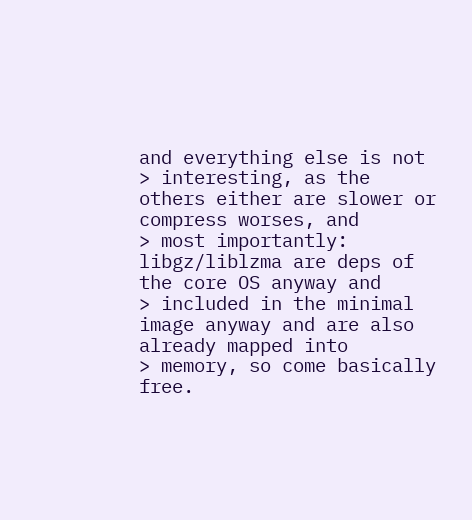and everything else is not
> interesting, as the others either are slower or compress worses, and
> most importantly: libgz/liblzma are deps of the core OS anyway and
> included in the minimal image anyway and are also already mapped into
> memory, so come basically free.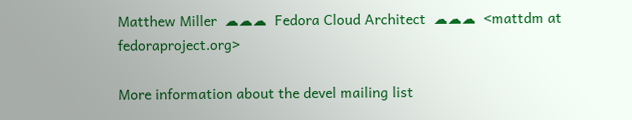Matthew Miller  ☁☁☁  Fedora Cloud Architect  ☁☁☁  <mattdm at fedoraproject.org>

More information about the devel mailing list